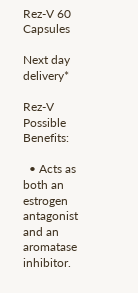Rez-V 60 Capsules

Next day delivery*

Rez-V Possible Benefits:

  • Acts as both an estrogen antagonist and an aromatase inhibitor.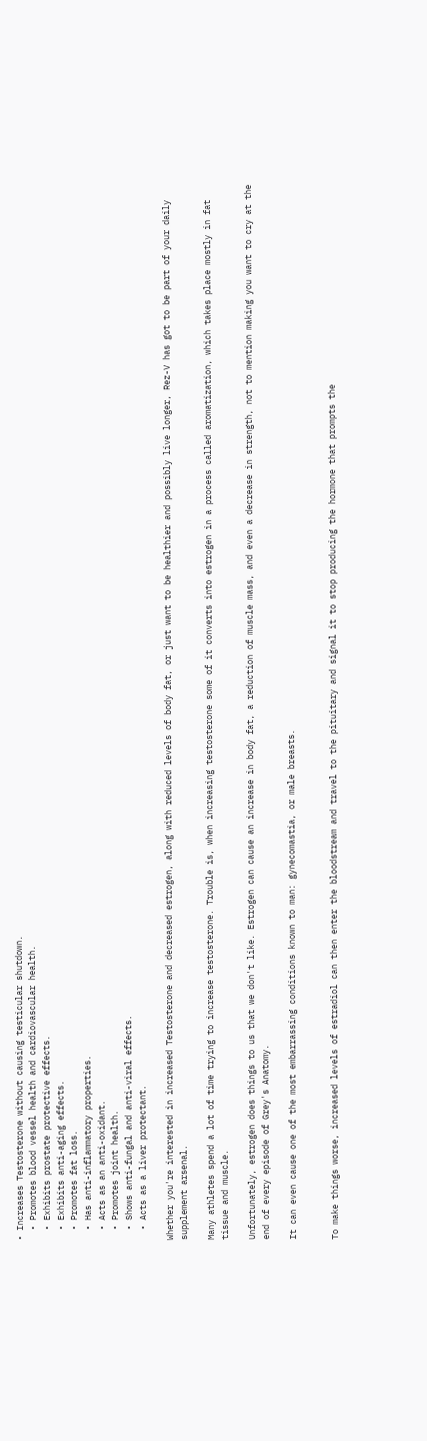• Increases Testosterone without causing testicular shutdown.
  • Promotes blood vessel health and cardiovascular health.
  • Exhibits prostate protective effects.
  • Exhibits anti-aging effects.
  • Promotes fat loss.
  • Has anti-inflammatory properties.
  • Acts as an anti-oxidant.
  • Promotes joint health.
  • Shows anti-fungal and anti-viral effects.
  • Acts as a liver protectant.

Whether you're interested in increased Testosterone and decreased estrogen, along with reduced levels of body fat, or just want to be healthier and possibly live longer, Rez-V has got to be part of your daily supplement arsenal.

Many athletes spend a lot of time trying to increase testosterone. Trouble is, when increasing testosterone some of it converts into estrogen in a process called aromatization, which takes place mostly in fat tissue and muscle.

Unfortunately, estrogen does things to us that we don't like. Estrogen can cause an increase in body fat, a reduction of muscle mass, and even a decrease in strength, not to mention making you want to cry at the end of every episode of Grey's Anatomy.

It can even cause one of the most embarrassing conditions known to man: gynecomastia, or male breasts.


To make things worse, increased levels of estradiol can then enter the bloodstream and travel to the pituitary and signal it to stop producing the hormone that prompts the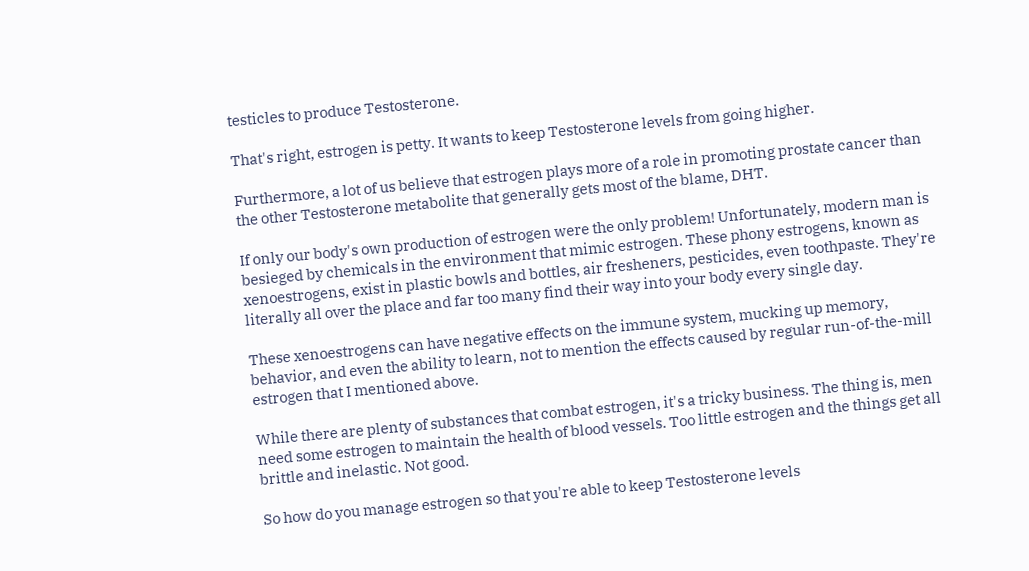testicles to produce Testosterone.

That's right, estrogen is petty. It wants to keep Testosterone levels from going higher.

Furthermore, a lot of us believe that estrogen plays more of a role in promoting prostate cancer than the other Testosterone metabolite that generally gets most of the blame, DHT.

If only our body's own production of estrogen were the only problem! Unfortunately, modern man is besieged by chemicals in the environment that mimic estrogen. These phony estrogens, known as xenoestrogens, exist in plastic bowls and bottles, air fresheners, pesticides, even toothpaste. They're literally all over the place and far too many find their way into your body every single day.

These xenoestrogens can have negative effects on the immune system, mucking up memory, behavior, and even the ability to learn, not to mention the effects caused by regular run-of-the-mill estrogen that I mentioned above.

While there are plenty of substances that combat estrogen, it's a tricky business. The thing is, men need some estrogen to maintain the health of blood vessels. Too little estrogen and the things get all brittle and inelastic. Not good.

So how do you manage estrogen so that you're able to keep Testosterone levels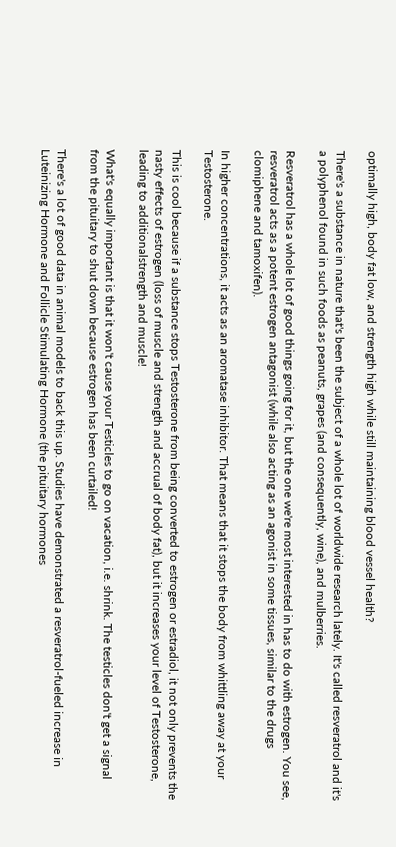optimally high, body fat low, and strength high while still maintaining blood vessel health?

There's a substance in nature that's been the subject of a whole lot of worldwide research lately. It's called resveratrol and it's a polyphenol found in such foods as peanuts, grapes (and consequently, wine), and mulberries.

Resveratrol has a whole lot of good things going for it, but the one we're most interested in has to do with estrogen. You see, resveratrol acts as a potent estrogen antagonist (while also acting as an agonist in some tissues, similar to the drugs clomiphene and tamoxifen).

In higher concentrations, it acts as an aromatase inhibitor. That means that it stops the body from whittling away at your Testosterone.

This is cool because if a substance stops Testosterone from being converted to estrogen or estradiol, it not only prevents the nasty effects of estrogen (loss of muscle and strength and accrual of body fat), but it increases your level of Testosterone, leading to additionalstrength and muscle!

What's equally important is that it won't cause your Testicles to go on vacation, i.e. shrink. The testicles don't get a signal from the pituitary to shut down because estrogen has been curtailed!

There's a lot of good data in animal models to back this up. Studies have demonstrated a resveratrol-fueled increase in Luteinizing Hormone and Follicle Stimulating Hormone (the pituitary hormones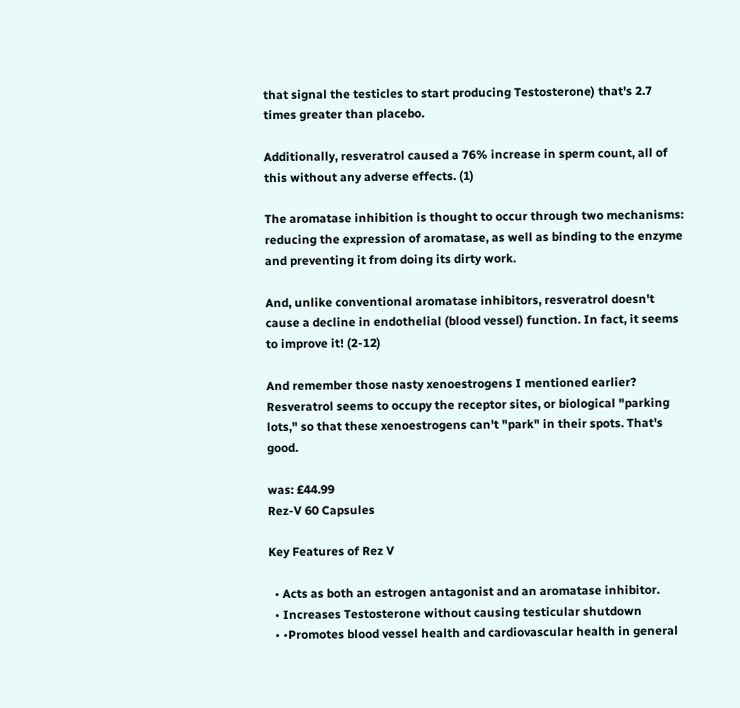that signal the testicles to start producing Testosterone) that's 2.7 times greater than placebo.

Additionally, resveratrol caused a 76% increase in sperm count, all of this without any adverse effects. (1)

The aromatase inhibition is thought to occur through two mechanisms: reducing the expression of aromatase, as well as binding to the enzyme and preventing it from doing its dirty work.

And, unlike conventional aromatase inhibitors, resveratrol doesn't cause a decline in endothelial (blood vessel) function. In fact, it seems to improve it! (2-12)

And remember those nasty xenoestrogens I mentioned earlier? Resveratrol seems to occupy the receptor sites, or biological "parking lots," so that these xenoestrogens can't "park" in their spots. That's good.

was: £44.99
Rez-V 60 Capsules

Key Features of Rez V

  • Acts as both an estrogen antagonist and an aromatase inhibitor.
  • Increases Testosterone without causing testicular shutdown
  • •Promotes blood vessel health and cardiovascular health in general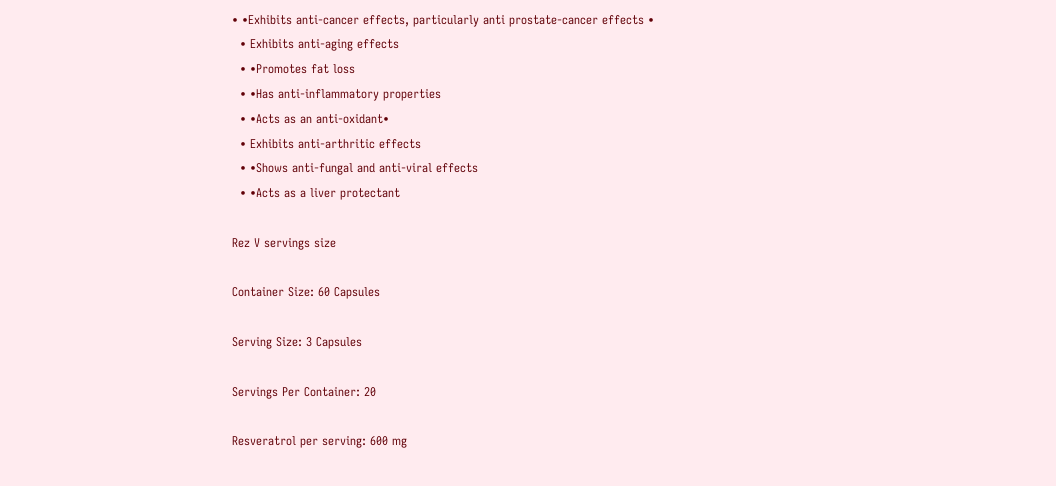• •Exhibits anti-cancer effects, particularly anti prostate-cancer effects •
  • Exhibits anti-aging effects
  • •Promotes fat loss
  • •Has anti-inflammatory properties
  • •Acts as an anti-oxidant•
  • Exhibits anti-arthritic effects
  • •Shows anti-fungal and anti-viral effects
  • •Acts as a liver protectant

Rez V servings size

Container Size: 60 Capsules

Serving Size: 3 Capsules

Servings Per Container: 20

Resveratrol per serving: 600 mg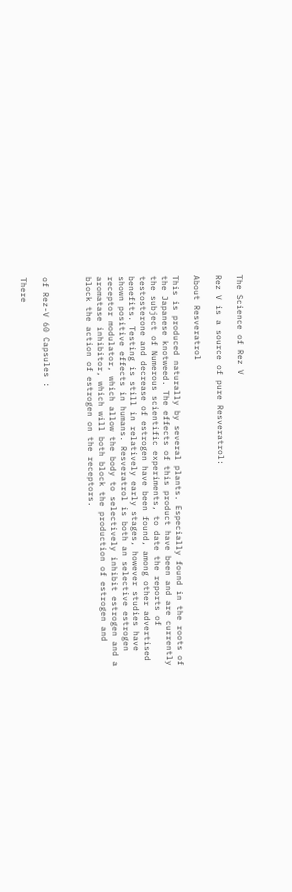The Science of Rez V

Rez V is a source of pure Resveratrol:

About Resveratrol

This is produced naturally by several plants. Especially found in the roots of the Japanese knotweed. The effects of this product have been and are currently the subject of Numerous scientific experiments, to date the reports of testosterone and decrease of estrogen have been found, among other advertised benefits. Testing is still in relatively early stages, however studies have shown positive effects in humans. Resveratrol is both an selective estrogen receptor modulator, which allow the body to selectively inhibit estrogen and a aromatase inhibitor, which will both block the production of estrogen and block the action of estrogen on the receptors.



of Rez-V 60 Capsules :

There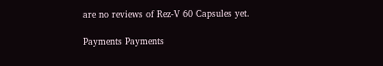are no reviews of Rez-V 60 Capsules yet.

Payments Payments